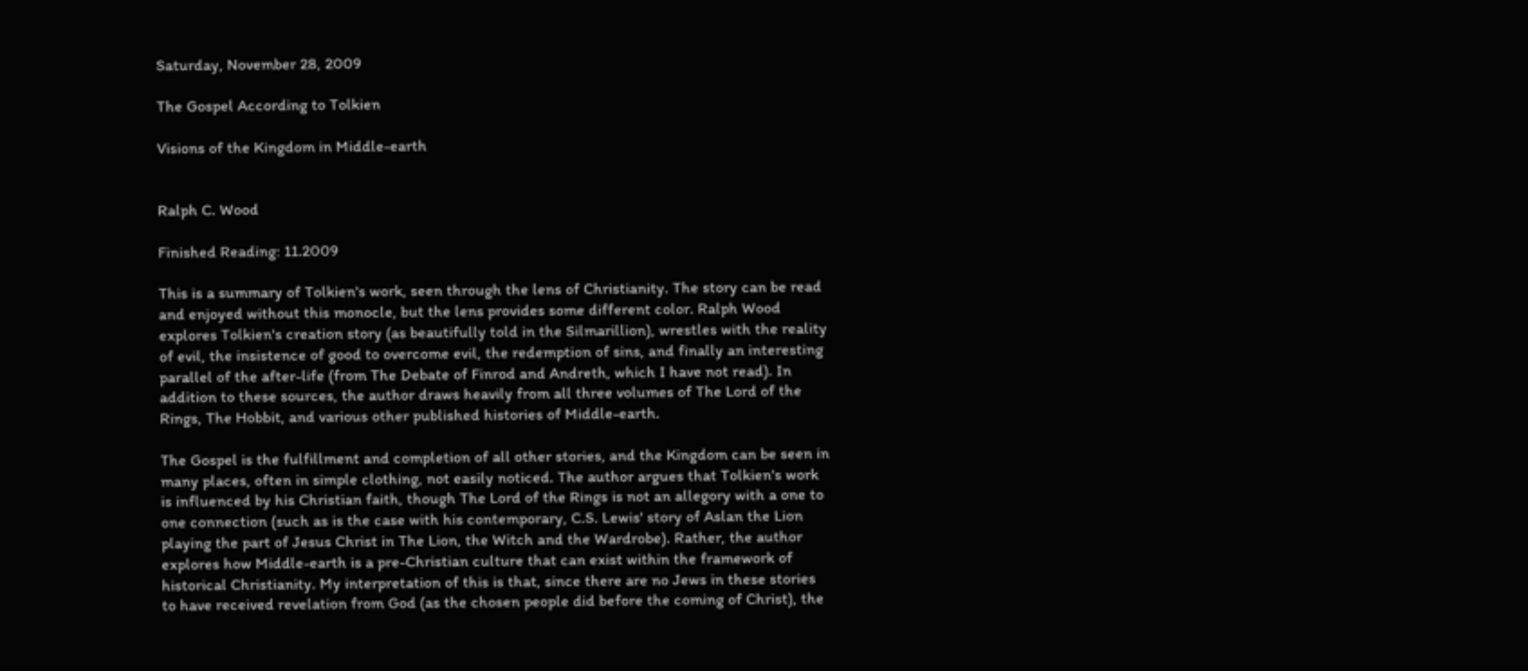Saturday, November 28, 2009

The Gospel According to Tolkien

Visions of the Kingdom in Middle-earth


Ralph C. Wood

Finished Reading: 11.2009

This is a summary of Tolkien's work, seen through the lens of Christianity. The story can be read and enjoyed without this monocle, but the lens provides some different color. Ralph Wood explores Tolkien's creation story (as beautifully told in the Silmarillion), wrestles with the reality of evil, the insistence of good to overcome evil, the redemption of sins, and finally an interesting parallel of the after-life (from The Debate of Finrod and Andreth, which I have not read). In addition to these sources, the author draws heavily from all three volumes of The Lord of the Rings, The Hobbit, and various other published histories of Middle-earth.

The Gospel is the fulfillment and completion of all other stories, and the Kingdom can be seen in many places, often in simple clothing, not easily noticed. The author argues that Tolkien's work is influenced by his Christian faith, though The Lord of the Rings is not an allegory with a one to one connection (such as is the case with his contemporary, C.S. Lewis' story of Aslan the Lion playing the part of Jesus Christ in The Lion, the Witch and the Wardrobe). Rather, the author explores how Middle-earth is a pre-Christian culture that can exist within the framework of historical Christianity. My interpretation of this is that, since there are no Jews in these stories to have received revelation from God (as the chosen people did before the coming of Christ), the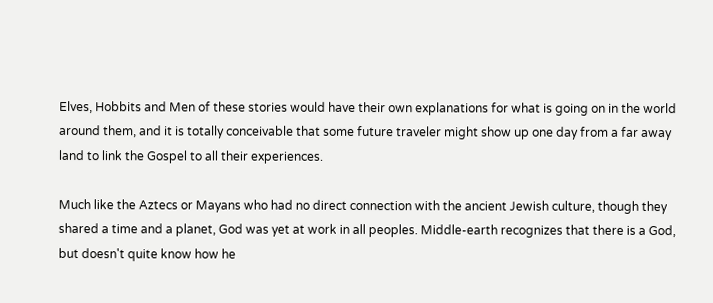Elves, Hobbits and Men of these stories would have their own explanations for what is going on in the world around them, and it is totally conceivable that some future traveler might show up one day from a far away land to link the Gospel to all their experiences.

Much like the Aztecs or Mayans who had no direct connection with the ancient Jewish culture, though they shared a time and a planet, God was yet at work in all peoples. Middle-earth recognizes that there is a God, but doesn't quite know how he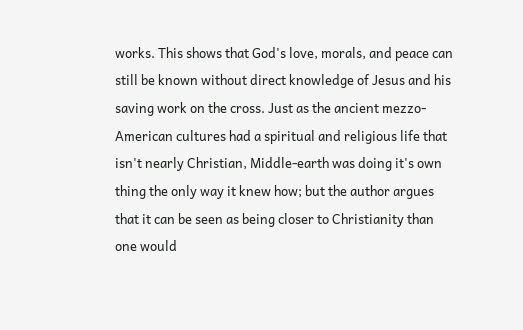works. This shows that God's love, morals, and peace can still be known without direct knowledge of Jesus and his saving work on the cross. Just as the ancient mezzo-American cultures had a spiritual and religious life that isn't nearly Christian, Middle-earth was doing it's own thing the only way it knew how; but the author argues that it can be seen as being closer to Christianity than one would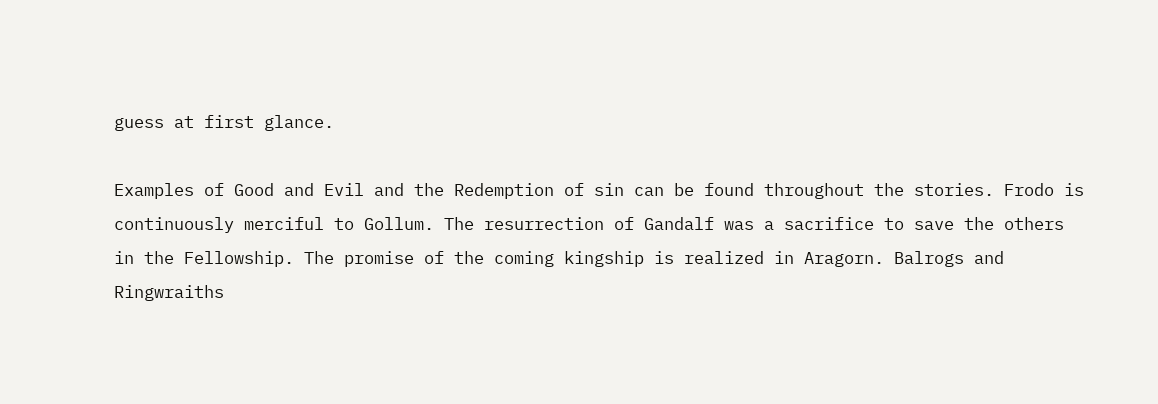guess at first glance.

Examples of Good and Evil and the Redemption of sin can be found throughout the stories. Frodo is continuously merciful to Gollum. The resurrection of Gandalf was a sacrifice to save the others in the Fellowship. The promise of the coming kingship is realized in Aragorn. Balrogs and Ringwraiths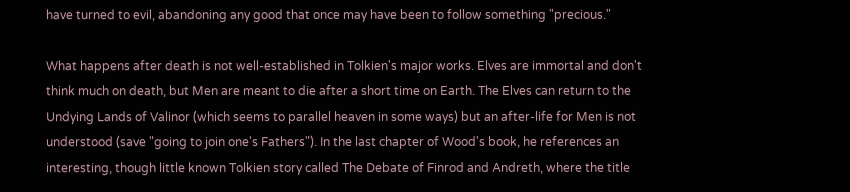have turned to evil, abandoning any good that once may have been to follow something "precious."

What happens after death is not well-established in Tolkien's major works. Elves are immortal and don't think much on death, but Men are meant to die after a short time on Earth. The Elves can return to the Undying Lands of Valinor (which seems to parallel heaven in some ways) but an after-life for Men is not understood (save "going to join one's Fathers"). In the last chapter of Wood's book, he references an interesting, though little known Tolkien story called The Debate of Finrod and Andreth, where the title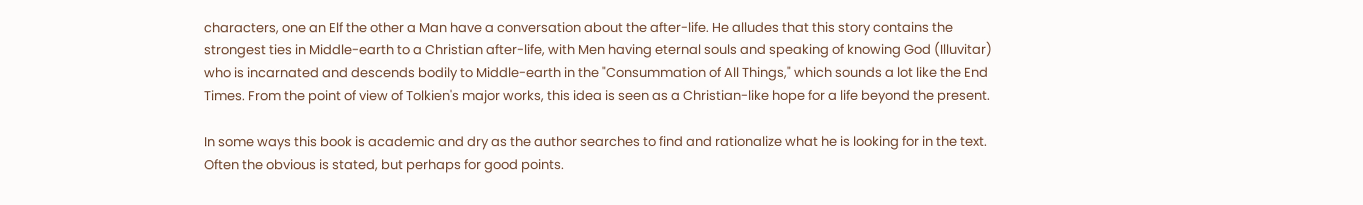characters, one an Elf the other a Man have a conversation about the after-life. He alludes that this story contains the strongest ties in Middle-earth to a Christian after-life, with Men having eternal souls and speaking of knowing God (Illuvitar) who is incarnated and descends bodily to Middle-earth in the "Consummation of All Things," which sounds a lot like the End Times. From the point of view of Tolkien's major works, this idea is seen as a Christian-like hope for a life beyond the present.

In some ways this book is academic and dry as the author searches to find and rationalize what he is looking for in the text. Often the obvious is stated, but perhaps for good points.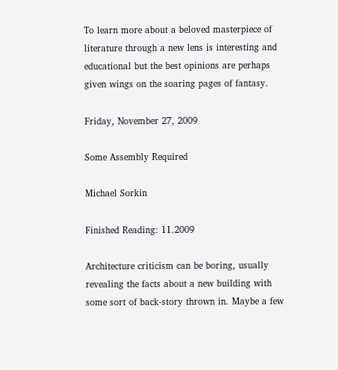To learn more about a beloved masterpiece of literature through a new lens is interesting and educational but the best opinions are perhaps given wings on the soaring pages of fantasy.

Friday, November 27, 2009

Some Assembly Required

Michael Sorkin

Finished Reading: 11.2009

Architecture criticism can be boring, usually revealing the facts about a new building with some sort of back-story thrown in. Maybe a few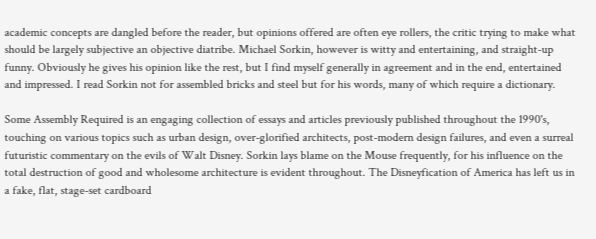academic concepts are dangled before the reader, but opinions offered are often eye rollers, the critic trying to make what should be largely subjective an objective diatribe. Michael Sorkin, however is witty and entertaining, and straight-up funny. Obviously he gives his opinion like the rest, but I find myself generally in agreement and in the end, entertained and impressed. I read Sorkin not for assembled bricks and steel but for his words, many of which require a dictionary.

Some Assembly Required is an engaging collection of essays and articles previously published throughout the 1990's, touching on various topics such as urban design, over-glorified architects, post-modern design failures, and even a surreal futuristic commentary on the evils of Walt Disney. Sorkin lays blame on the Mouse frequently, for his influence on the total destruction of good and wholesome architecture is evident throughout. The Disneyfication of America has left us in a fake, flat, stage-set cardboard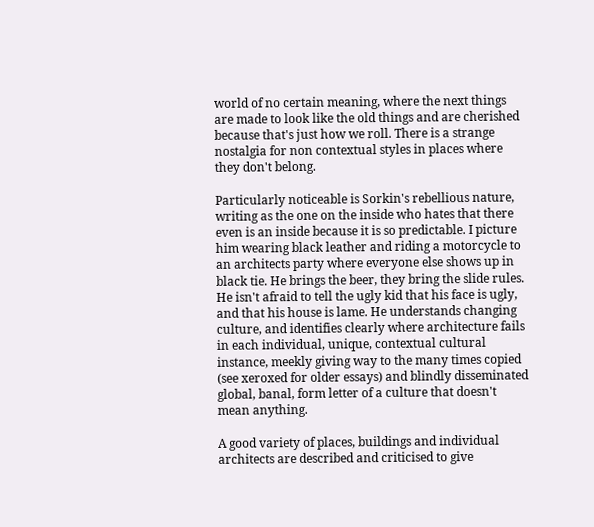world of no certain meaning, where the next things are made to look like the old things and are cherished because that's just how we roll. There is a strange nostalgia for non contextual styles in places where they don't belong.

Particularly noticeable is Sorkin's rebellious nature, writing as the one on the inside who hates that there even is an inside because it is so predictable. I picture him wearing black leather and riding a motorcycle to an architects party where everyone else shows up in black tie. He brings the beer, they bring the slide rules. He isn't afraid to tell the ugly kid that his face is ugly, and that his house is lame. He understands changing culture, and identifies clearly where architecture fails in each individual, unique, contextual cultural instance, meekly giving way to the many times copied (see xeroxed for older essays) and blindly disseminated global, banal, form letter of a culture that doesn't mean anything.

A good variety of places, buildings and individual architects are described and criticised to give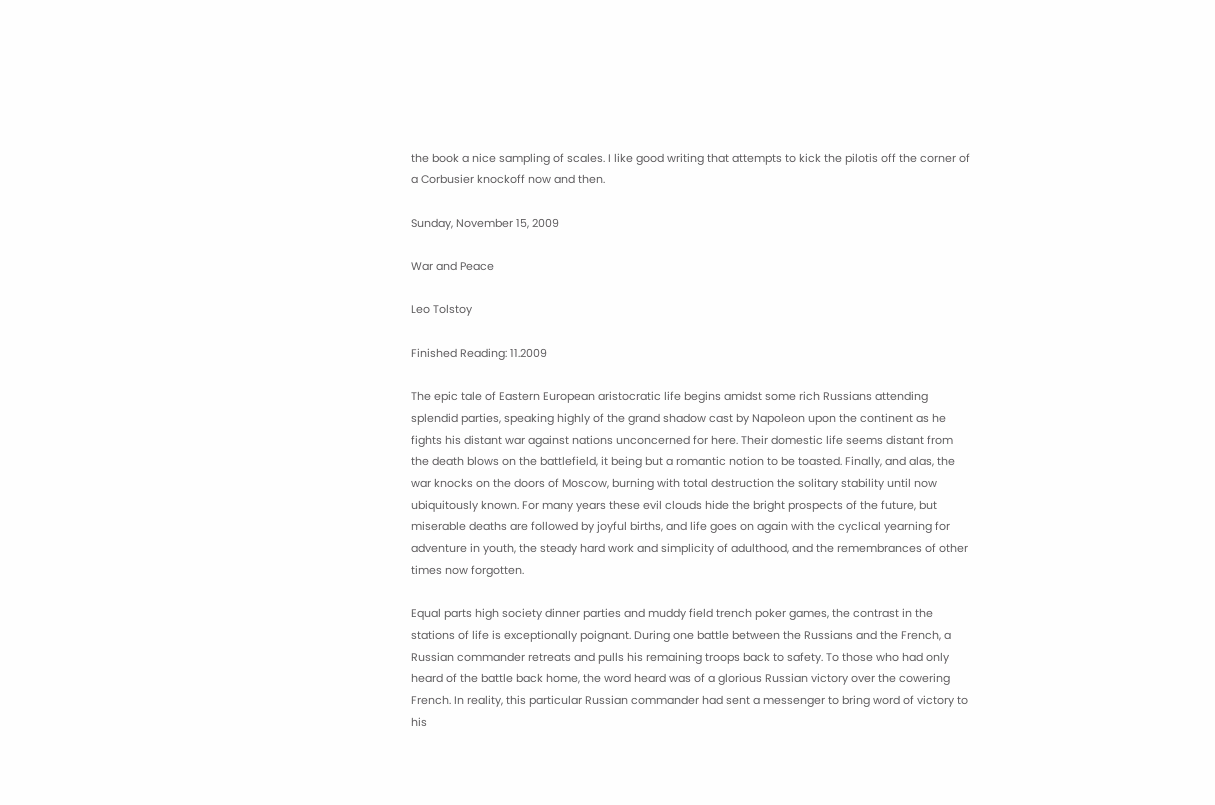the book a nice sampling of scales. I like good writing that attempts to kick the pilotis off the corner of a Corbusier knockoff now and then.

Sunday, November 15, 2009

War and Peace

Leo Tolstoy

Finished Reading: 11.2009

The epic tale of Eastern European aristocratic life begins amidst some rich Russians attending splendid parties, speaking highly of the grand shadow cast by Napoleon upon the continent as he fights his distant war against nations unconcerned for here. Their domestic life seems distant from the death blows on the battlefield, it being but a romantic notion to be toasted. Finally, and alas, the war knocks on the doors of Moscow, burning with total destruction the solitary stability until now ubiquitously known. For many years these evil clouds hide the bright prospects of the future, but miserable deaths are followed by joyful births, and life goes on again with the cyclical yearning for adventure in youth, the steady hard work and simplicity of adulthood, and the remembrances of other times now forgotten.

Equal parts high society dinner parties and muddy field trench poker games, the contrast in the stations of life is exceptionally poignant. During one battle between the Russians and the French, a Russian commander retreats and pulls his remaining troops back to safety. To those who had only heard of the battle back home, the word heard was of a glorious Russian victory over the cowering French. In reality, this particular Russian commander had sent a messenger to bring word of victory to his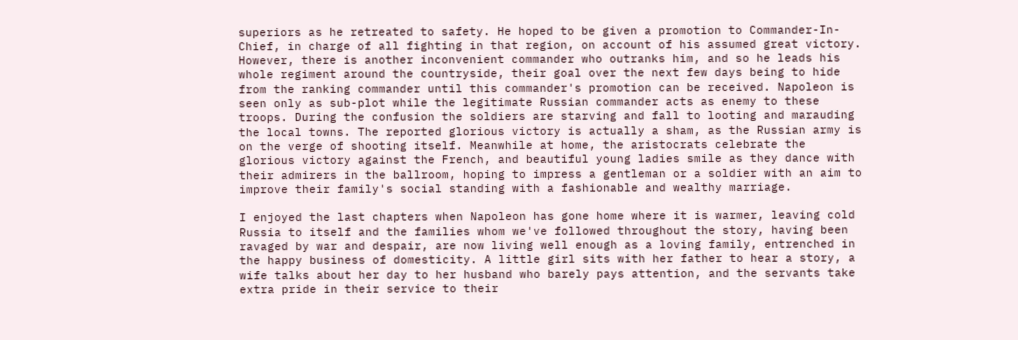superiors as he retreated to safety. He hoped to be given a promotion to Commander-In-Chief, in charge of all fighting in that region, on account of his assumed great victory. However, there is another inconvenient commander who outranks him, and so he leads his whole regiment around the countryside, their goal over the next few days being to hide from the ranking commander until this commander's promotion can be received. Napoleon is seen only as sub-plot while the legitimate Russian commander acts as enemy to these troops. During the confusion the soldiers are starving and fall to looting and marauding the local towns. The reported glorious victory is actually a sham, as the Russian army is on the verge of shooting itself. Meanwhile at home, the aristocrats celebrate the glorious victory against the French, and beautiful young ladies smile as they dance with their admirers in the ballroom, hoping to impress a gentleman or a soldier with an aim to improve their family's social standing with a fashionable and wealthy marriage.

I enjoyed the last chapters when Napoleon has gone home where it is warmer, leaving cold Russia to itself and the families whom we've followed throughout the story, having been ravaged by war and despair, are now living well enough as a loving family, entrenched in the happy business of domesticity. A little girl sits with her father to hear a story, a wife talks about her day to her husband who barely pays attention, and the servants take extra pride in their service to their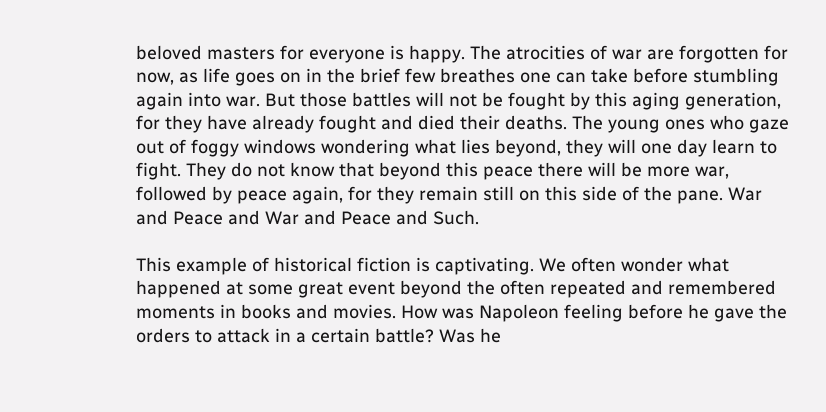beloved masters for everyone is happy. The atrocities of war are forgotten for now, as life goes on in the brief few breathes one can take before stumbling again into war. But those battles will not be fought by this aging generation, for they have already fought and died their deaths. The young ones who gaze out of foggy windows wondering what lies beyond, they will one day learn to fight. They do not know that beyond this peace there will be more war, followed by peace again, for they remain still on this side of the pane. War and Peace and War and Peace and Such.

This example of historical fiction is captivating. We often wonder what happened at some great event beyond the often repeated and remembered moments in books and movies. How was Napoleon feeling before he gave the orders to attack in a certain battle? Was he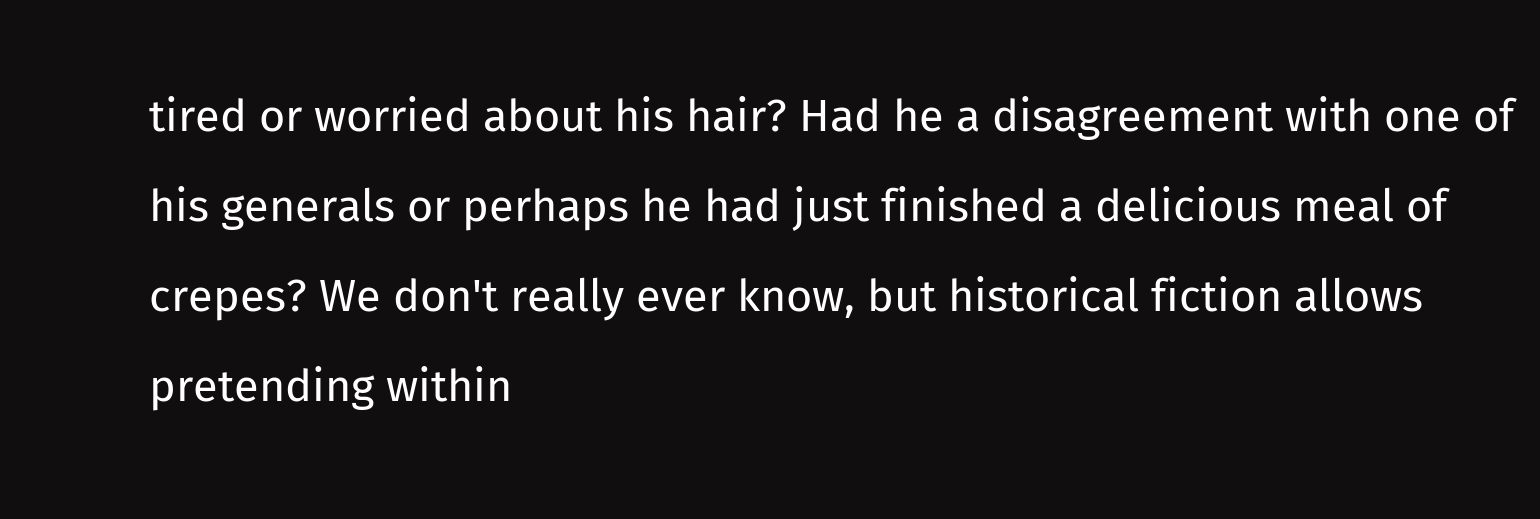tired or worried about his hair? Had he a disagreement with one of his generals or perhaps he had just finished a delicious meal of crepes? We don't really ever know, but historical fiction allows pretending within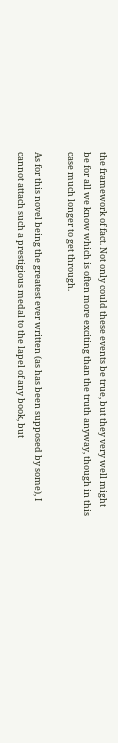the framework of fact. Not only could these events be true, but they very well might be for all we know which is often more exciting than the truth anyway, though in this case much longer to get through.

As for this novel being the greatest ever written (as has been supposed by some), I cannot attach such a prestigious medal to the lapel of any book, but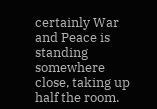certainly War and Peace is standing somewhere close, taking up half the room.